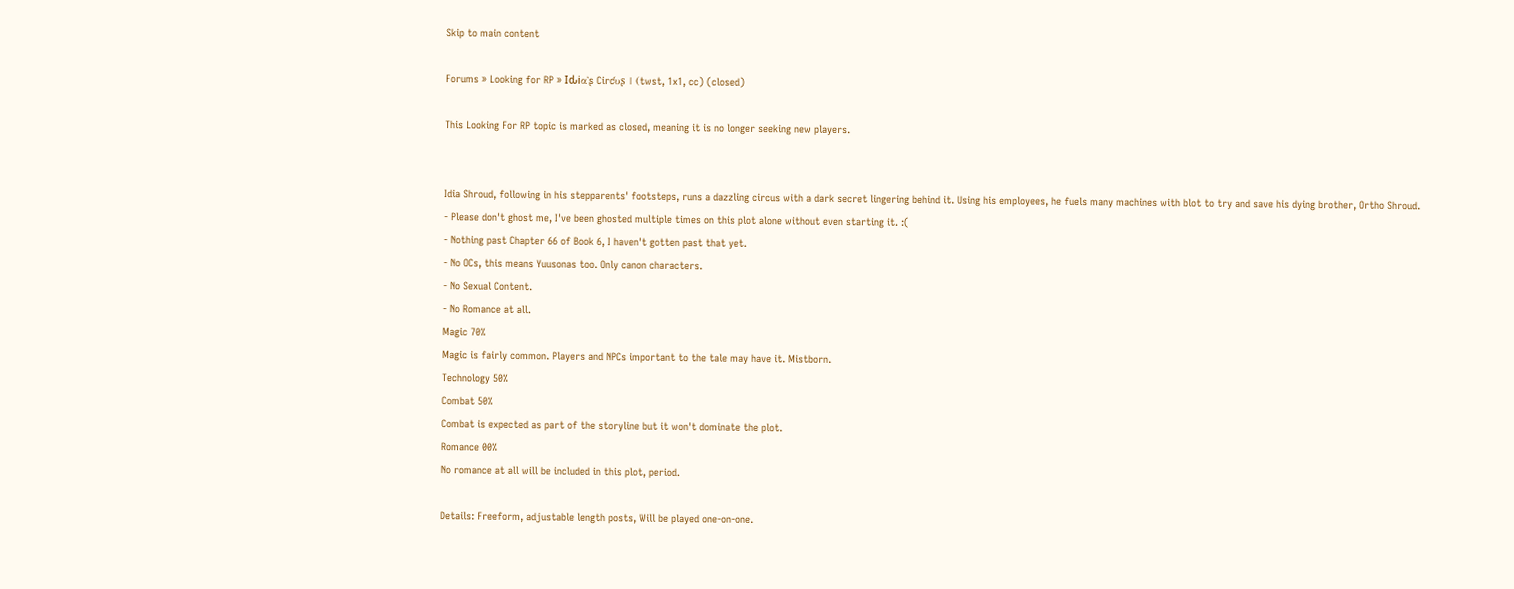Skip to main content

Forums » Looking for RP » Iԃiα'ʂ Cirƈυʂ | (twst, 1x1, cc) (closed)

This Looking For RP topic is marked as closed, meaning it is no longer seeking new players.


Idia Shroud, following in his stepparents' footsteps, runs a dazzling circus with a dark secret lingering behind it. Using his employees, he fuels many machines with blot to try and save his dying brother, Ortho Shroud.
- Please don't ghost me, I've been ghosted multiple times on this plot alone without even starting it. :(
- Nothing past Chapter 66 of Book 6, I haven't gotten past that yet.
- No OCs, this means Yuusonas too. Only canon characters.
- No Sexual Content.
- No Romance at all.
Magic 70%
Magic is fairly common. Players and NPCs important to the tale may have it. Mistborn.
Technology 50%
Combat 50%
Combat is expected as part of the storyline but it won't dominate the plot.
Romance 00%
No romance at all will be included in this plot, period.

Details: Freeform, adjustable length posts, Will be played one-on-one.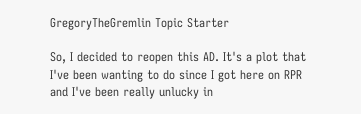GregoryTheGremlin Topic Starter

So, I decided to reopen this AD. It's a plot that I've been wanting to do since I got here on RPR and I've been really unlucky in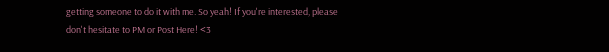getting someone to do it with me. So yeah! If you're interested, please don't hesitate to PM or Post Here! <3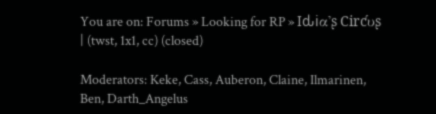You are on: Forums » Looking for RP » Iԃiα'ʂ Cirƈυʂ | (twst, 1x1, cc) (closed)

Moderators: Keke, Cass, Auberon, Claine, Ilmarinen, Ben, Darth_Angelus